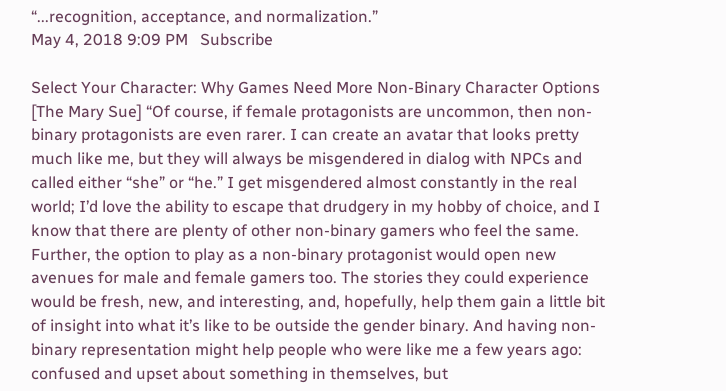“...recognition, acceptance, and normalization.”
May 4, 2018 9:09 PM   Subscribe

Select Your Character: Why Games Need More Non-Binary Character Options [The Mary Sue] “Of course, if female protagonists are uncommon, then non-binary protagonists are even rarer. I can create an avatar that looks pretty much like me, but they will always be misgendered in dialog with NPCs and called either “she” or “he.” I get misgendered almost constantly in the real world; I’d love the ability to escape that drudgery in my hobby of choice, and I know that there are plenty of other non-binary gamers who feel the same. Further, the option to play as a non-binary protagonist would open new avenues for male and female gamers too. The stories they could experience would be fresh, new, and interesting, and, hopefully, help them gain a little bit of insight into what it’s like to be outside the gender binary. And having non-binary representation might help people who were like me a few years ago: confused and upset about something in themselves, but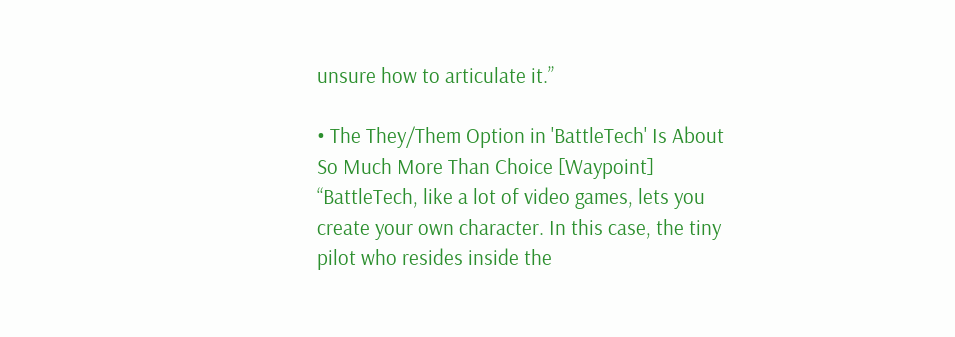unsure how to articulate it.”

• The They/Them Option in 'BattleTech' Is About So Much More Than Choice [Waypoint]
“BattleTech, like a lot of video games, lets you create your own character. In this case, the tiny pilot who resides inside the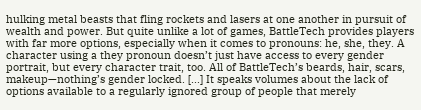hulking metal beasts that fling rockets and lasers at one another in pursuit of wealth and power. But quite unlike a lot of games, BattleTech provides players with far more options, especially when it comes to pronouns: he, she, they. A character using a they pronoun doesn’t just have access to every gender portrait, but every character trait, too. All of BattleTech’s beards, hair, scars, makeup—nothing’s gender locked. [...] It speaks volumes about the lack of options available to a regularly ignored group of people that merely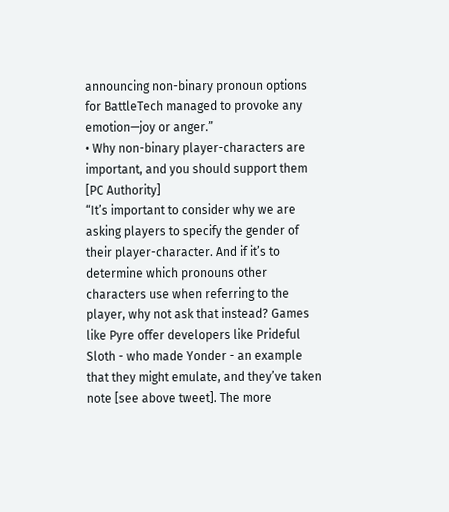announcing non-binary pronoun options for BattleTech managed to provoke any emotion—joy or anger.”
• Why non-binary player-characters are important, and you should support them [PC Authority]
“It’s important to consider why we are asking players to specify the gender of their player-character. And if it’s to determine which pronouns other characters use when referring to the player, why not ask that instead? Games like Pyre offer developers like Prideful Sloth - who made Yonder - an example that they might emulate, and they’ve taken note [see above tweet]. The more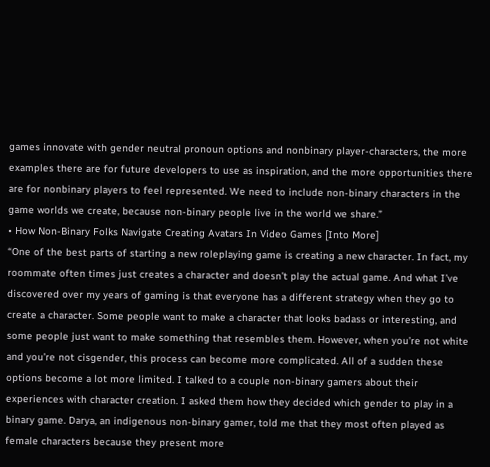games innovate with gender neutral pronoun options and nonbinary player-characters, the more examples there are for future developers to use as inspiration, and the more opportunities there are for nonbinary players to feel represented. We need to include non-binary characters in the game worlds we create, because non-binary people live in the world we share.”
• How Non-Binary Folks Navigate Creating Avatars In Video Games [Into More]
“One of the best parts of starting a new roleplaying game is creating a new character. In fact, my roommate often times just creates a character and doesn’t play the actual game. And what I’ve discovered over my years of gaming is that everyone has a different strategy when they go to create a character. Some people want to make a character that looks badass or interesting, and some people just want to make something that resembles them. However, when you’re not white and you’re not cisgender, this process can become more complicated. All of a sudden these options become a lot more limited. I talked to a couple non-binary gamers about their experiences with character creation. I asked them how they decided which gender to play in a binary game. Darya, an indigenous non-binary gamer, told me that they most often played as female characters because they present more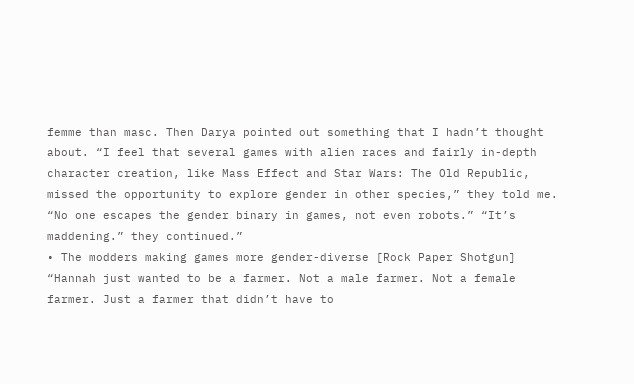femme than masc. Then Darya pointed out something that I hadn’t thought about. “I feel that several games with alien races and fairly in-depth character creation, like Mass Effect and Star Wars: The Old Republic, missed the opportunity to explore gender in other species,” they told me. “No one escapes the gender binary in games, not even robots.” “It’s maddening.” they continued.”
• The modders making games more gender-diverse [Rock Paper Shotgun]
“Hannah just wanted to be a farmer. Not a male farmer. Not a female farmer. Just a farmer that didn’t have to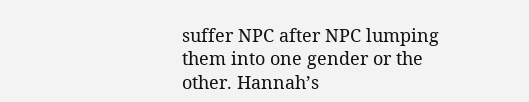suffer NPC after NPC lumping them into one gender or the other. Hannah’s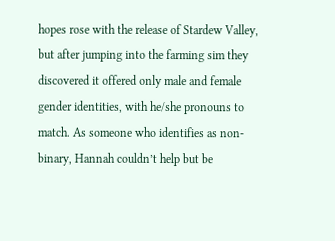hopes rose with the release of Stardew Valley, but after jumping into the farming sim they discovered it offered only male and female gender identities, with he/she pronouns to match. As someone who identifies as non-binary, Hannah couldn’t help but be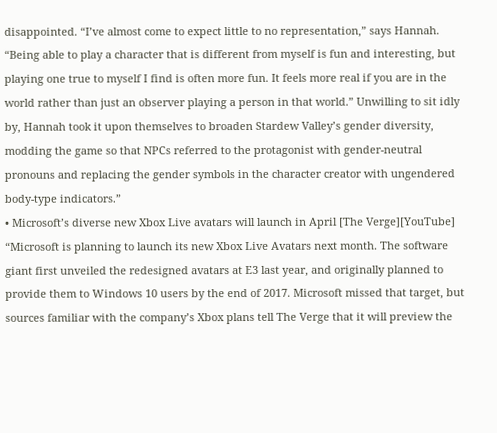disappointed. “I’ve almost come to expect little to no representation,” says Hannah. “Being able to play a character that is different from myself is fun and interesting, but playing one true to myself I find is often more fun. It feels more real if you are in the world rather than just an observer playing a person in that world.” Unwilling to sit idly by, Hannah took it upon themselves to broaden Stardew Valley’s gender diversity, modding the game so that NPCs referred to the protagonist with gender-neutral pronouns and replacing the gender symbols in the character creator with ungendered body-type indicators.”
• Microsoft’s diverse new Xbox Live avatars will launch in April [The Verge][YouTube]
“Microsoft is planning to launch its new Xbox Live Avatars next month. The software giant first unveiled the redesigned avatars at E3 last year, and originally planned to provide them to Windows 10 users by the end of 2017. Microsoft missed that target, but sources familiar with the company’s Xbox plans tell The Verge that it will preview the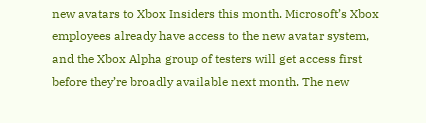new avatars to Xbox Insiders this month. Microsoft’s Xbox employees already have access to the new avatar system, and the Xbox Alpha group of testers will get access first before they’re broadly available next month. The new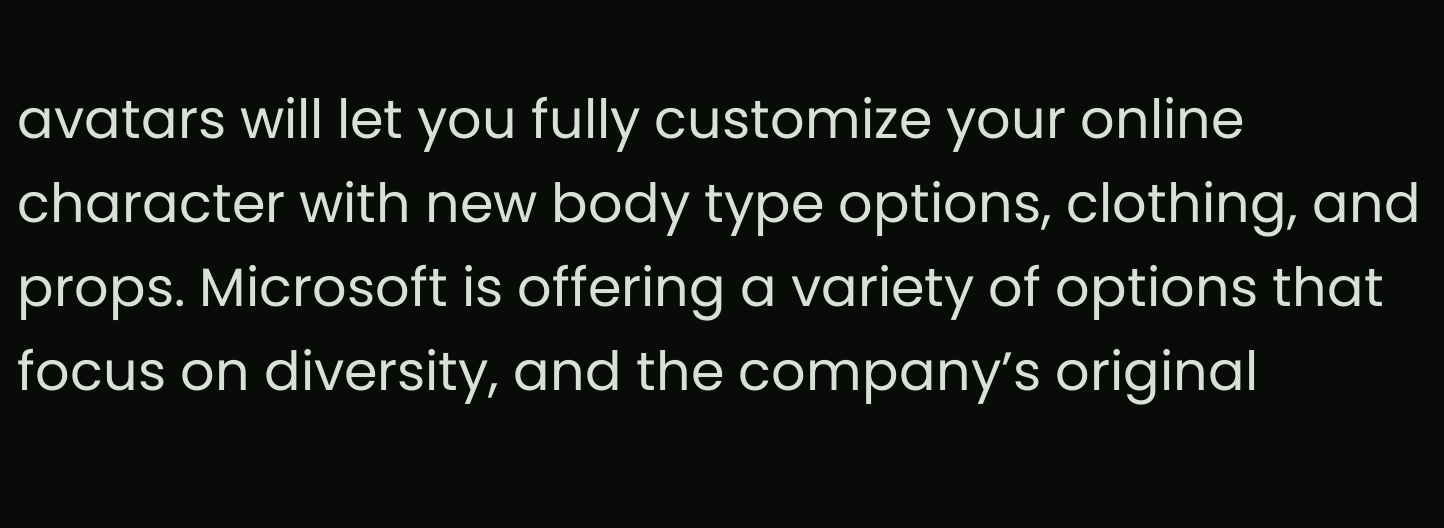avatars will let you fully customize your online character with new body type options, clothing, and props. Microsoft is offering a variety of options that focus on diversity, and the company’s original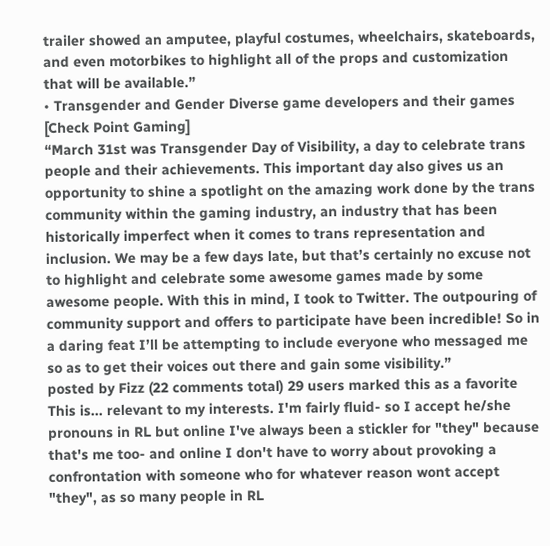trailer showed an amputee, playful costumes, wheelchairs, skateboards, and even motorbikes to highlight all of the props and customization that will be available.”
• Transgender and Gender Diverse game developers and their games [Check Point Gaming]
“March 31st was Transgender Day of Visibility, a day to celebrate trans people and their achievements. This important day also gives us an opportunity to shine a spotlight on the amazing work done by the trans community within the gaming industry, an industry that has been historically imperfect when it comes to trans representation and inclusion. We may be a few days late, but that’s certainly no excuse not to highlight and celebrate some awesome games made by some awesome people. With this in mind, I took to Twitter. The outpouring of community support and offers to participate have been incredible! So in a daring feat I’ll be attempting to include everyone who messaged me so as to get their voices out there and gain some visibility.”
posted by Fizz (22 comments total) 29 users marked this as a favorite
This is... relevant to my interests. I'm fairly fluid- so I accept he/she pronouns in RL but online I've always been a stickler for "they" because that's me too- and online I don't have to worry about provoking a confrontation with someone who for whatever reason wont accept "they", as so many people in RL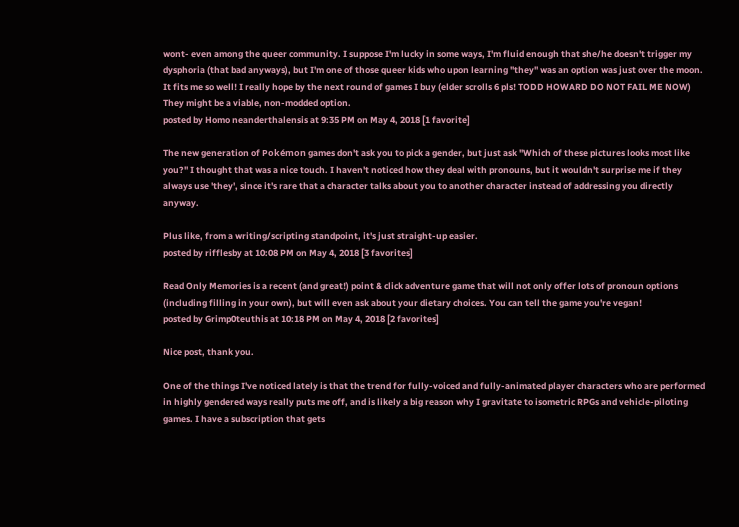wont- even among the queer community. I suppose I'm lucky in some ways, I'm fluid enough that she/he doesn't trigger my dysphoria (that bad anyways), but I'm one of those queer kids who upon learning "they" was an option was just over the moon. It fits me so well! I really hope by the next round of games I buy (elder scrolls 6 pls! TODD HOWARD DO NOT FAIL ME NOW) They might be a viable, non-modded option.
posted by Homo neanderthalensis at 9:35 PM on May 4, 2018 [1 favorite]

The new generation of Pokémon games don't ask you to pick a gender, but just ask "Which of these pictures looks most like you?" I thought that was a nice touch. I haven't noticed how they deal with pronouns, but it wouldn't surprise me if they always use 'they', since it's rare that a character talks about you to another character instead of addressing you directly anyway.

Plus like, from a writing/scripting standpoint, it's just straight-up easier.
posted by rifflesby at 10:08 PM on May 4, 2018 [3 favorites]

Read Only Memories is a recent (and great!) point & click adventure game that will not only offer lots of pronoun options (including filling in your own), but will even ask about your dietary choices. You can tell the game you're vegan!
posted by Grimp0teuthis at 10:18 PM on May 4, 2018 [2 favorites]

Nice post, thank you.

One of the things I've noticed lately is that the trend for fully-voiced and fully-animated player characters who are performed in highly gendered ways really puts me off, and is likely a big reason why I gravitate to isometric RPGs and vehicle-piloting games. I have a subscription that gets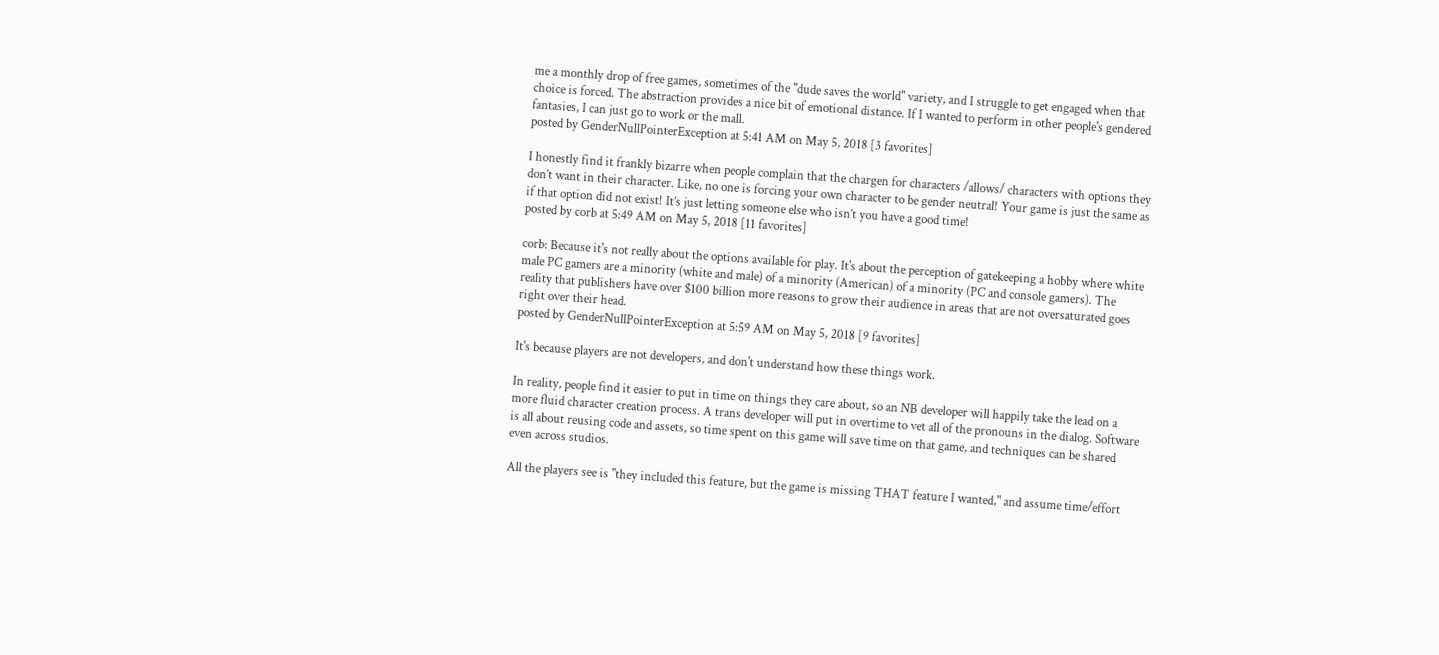me a monthly drop of free games, sometimes of the "dude saves the world" variety, and I struggle to get engaged when that choice is forced. The abstraction provides a nice bit of emotional distance. If I wanted to perform in other people's gendered fantasies, I can just go to work or the mall.
posted by GenderNullPointerException at 5:41 AM on May 5, 2018 [3 favorites]

I honestly find it frankly bizarre when people complain that the chargen for characters /allows/ characters with options they don’t want in their character. Like, no one is forcing your own character to be gender neutral! Your game is just the same as if that option did not exist! It’s just letting someone else who isn’t you have a good time!
posted by corb at 5:49 AM on May 5, 2018 [11 favorites]

corb: Because it's not really about the options available for play. It's about the perception of gatekeeping a hobby where white male PC gamers are a minority (white and male) of a minority (American) of a minority (PC and console gamers). The reality that publishers have over $100 billion more reasons to grow their audience in areas that are not oversaturated goes right over their head.
posted by GenderNullPointerException at 5:59 AM on May 5, 2018 [9 favorites]

It's because players are not developers, and don't understand how these things work.

In reality, people find it easier to put in time on things they care about, so an NB developer will happily take the lead on a more fluid character creation process. A trans developer will put in overtime to vet all of the pronouns in the dialog. Software is all about reusing code and assets, so time spent on this game will save time on that game, and techniques can be shared even across studios.

All the players see is "they included this feature, but the game is missing THAT feature I wanted," and assume time/effort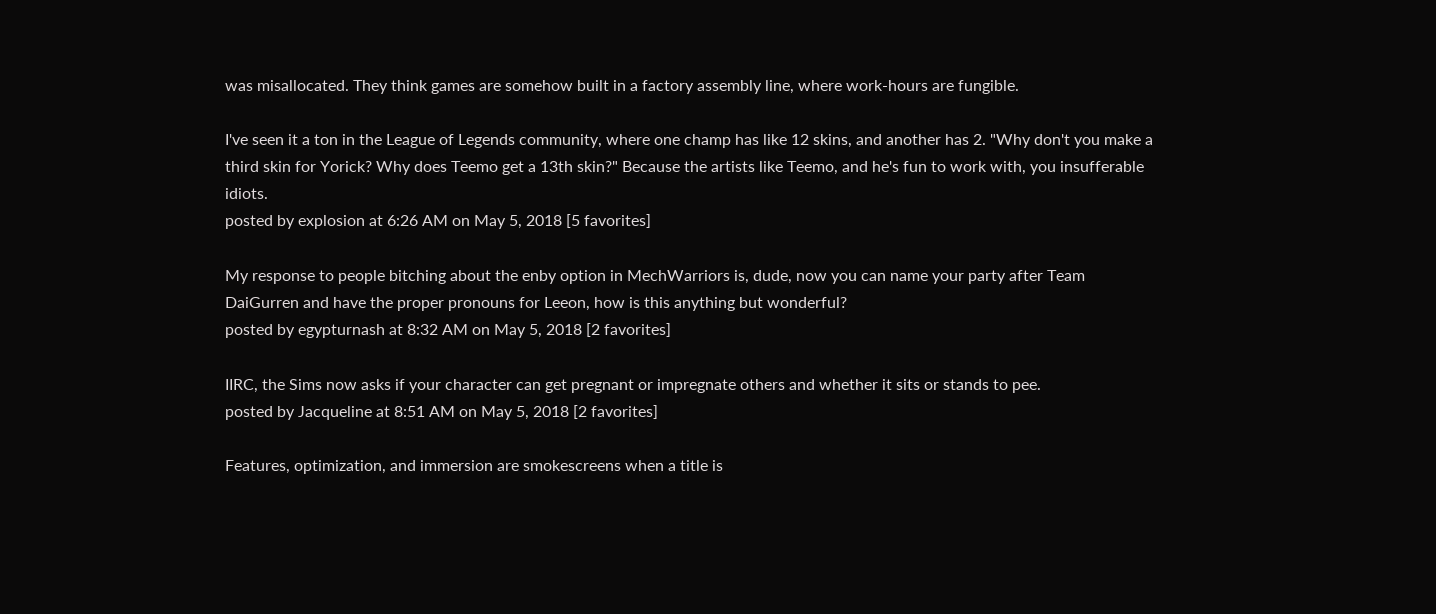was misallocated. They think games are somehow built in a factory assembly line, where work-hours are fungible.

I've seen it a ton in the League of Legends community, where one champ has like 12 skins, and another has 2. "Why don't you make a third skin for Yorick? Why does Teemo get a 13th skin?" Because the artists like Teemo, and he's fun to work with, you insufferable idiots.
posted by explosion at 6:26 AM on May 5, 2018 [5 favorites]

My response to people bitching about the enby option in MechWarriors is, dude, now you can name your party after Team DaiGurren and have the proper pronouns for Leeon, how is this anything but wonderful?
posted by egypturnash at 8:32 AM on May 5, 2018 [2 favorites]

IIRC, the Sims now asks if your character can get pregnant or impregnate others and whether it sits or stands to pee.
posted by Jacqueline at 8:51 AM on May 5, 2018 [2 favorites]

Features, optimization, and immersion are smokescreens when a title is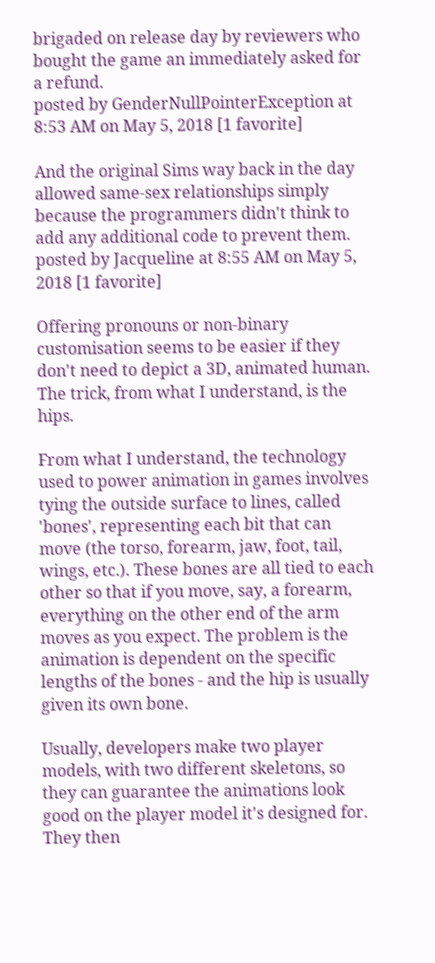brigaded on release day by reviewers who bought the game an immediately asked for a refund.
posted by GenderNullPointerException at 8:53 AM on May 5, 2018 [1 favorite]

And the original Sims way back in the day allowed same-sex relationships simply because the programmers didn't think to add any additional code to prevent them.
posted by Jacqueline at 8:55 AM on May 5, 2018 [1 favorite]

Offering pronouns or non-binary customisation seems to be easier if they don't need to depict a 3D, animated human. The trick, from what I understand, is the hips.

From what I understand, the technology used to power animation in games involves tying the outside surface to lines, called 'bones', representing each bit that can move (the torso, forearm, jaw, foot, tail, wings, etc.). These bones are all tied to each other so that if you move, say, a forearm, everything on the other end of the arm moves as you expect. The problem is the animation is dependent on the specific lengths of the bones - and the hip is usually given its own bone.

Usually, developers make two player models, with two different skeletons, so they can guarantee the animations look good on the player model it's designed for. They then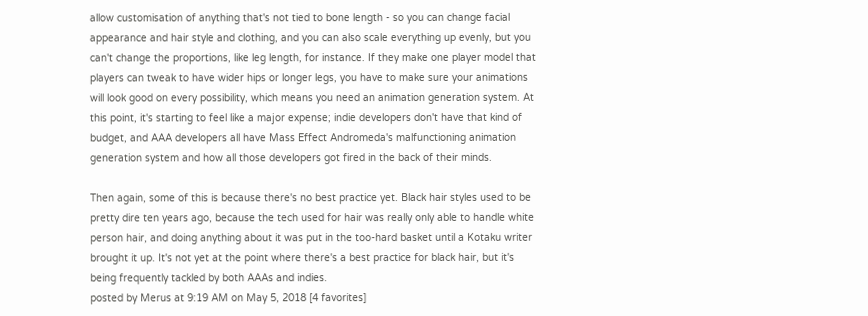allow customisation of anything that's not tied to bone length - so you can change facial appearance and hair style and clothing, and you can also scale everything up evenly, but you can't change the proportions, like leg length, for instance. If they make one player model that players can tweak to have wider hips or longer legs, you have to make sure your animations will look good on every possibility, which means you need an animation generation system. At this point, it's starting to feel like a major expense; indie developers don't have that kind of budget, and AAA developers all have Mass Effect Andromeda's malfunctioning animation generation system and how all those developers got fired in the back of their minds.

Then again, some of this is because there's no best practice yet. Black hair styles used to be pretty dire ten years ago, because the tech used for hair was really only able to handle white person hair, and doing anything about it was put in the too-hard basket until a Kotaku writer brought it up. It's not yet at the point where there's a best practice for black hair, but it's being frequently tackled by both AAAs and indies.
posted by Merus at 9:19 AM on May 5, 2018 [4 favorites]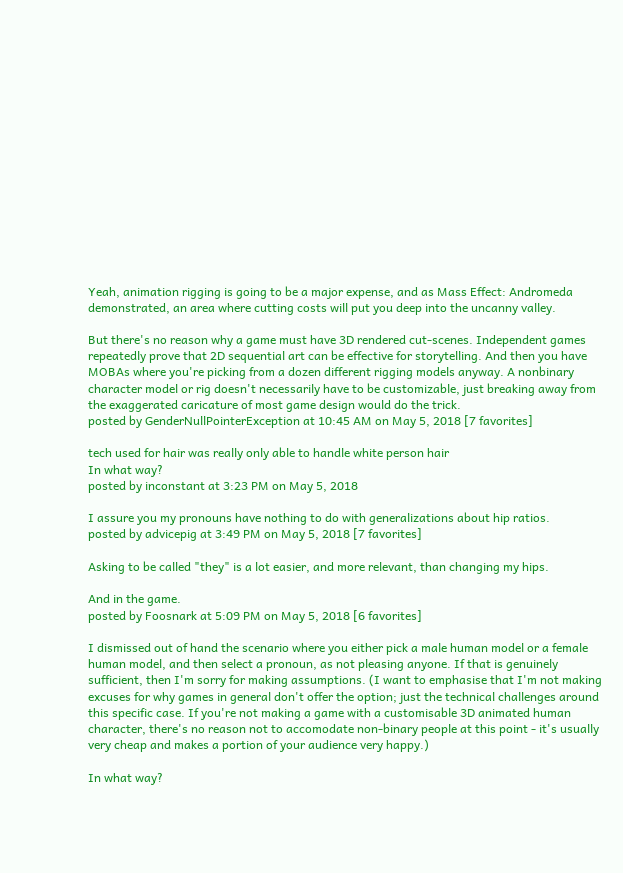Yeah, animation rigging is going to be a major expense, and as Mass Effect: Andromeda demonstrated, an area where cutting costs will put you deep into the uncanny valley.

But there's no reason why a game must have 3D rendered cut-scenes. Independent games repeatedly prove that 2D sequential art can be effective for storytelling. And then you have MOBAs where you're picking from a dozen different rigging models anyway. A nonbinary character model or rig doesn't necessarily have to be customizable, just breaking away from the exaggerated caricature of most game design would do the trick.
posted by GenderNullPointerException at 10:45 AM on May 5, 2018 [7 favorites]

tech used for hair was really only able to handle white person hair
In what way?
posted by inconstant at 3:23 PM on May 5, 2018

I assure you my pronouns have nothing to do with generalizations about hip ratios.
posted by advicepig at 3:49 PM on May 5, 2018 [7 favorites]

Asking to be called "they" is a lot easier, and more relevant, than changing my hips.

And in the game.
posted by Foosnark at 5:09 PM on May 5, 2018 [6 favorites]

I dismissed out of hand the scenario where you either pick a male human model or a female human model, and then select a pronoun, as not pleasing anyone. If that is genuinely sufficient, then I'm sorry for making assumptions. (I want to emphasise that I'm not making excuses for why games in general don't offer the option; just the technical challenges around this specific case. If you're not making a game with a customisable 3D animated human character, there's no reason not to accomodate non-binary people at this point - it's usually very cheap and makes a portion of your audience very happy.)

In what way?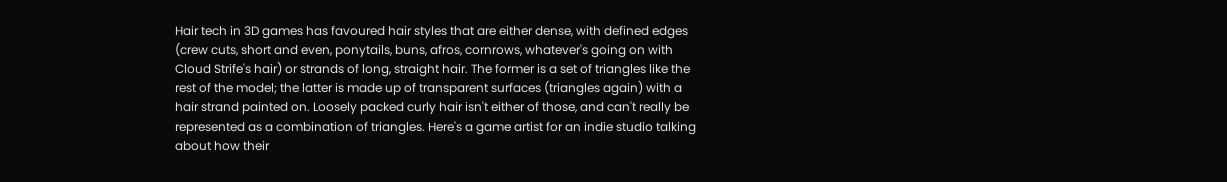Hair tech in 3D games has favoured hair styles that are either dense, with defined edges (crew cuts, short and even, ponytails, buns, afros, cornrows, whatever's going on with Cloud Strife's hair) or strands of long, straight hair. The former is a set of triangles like the rest of the model; the latter is made up of transparent surfaces (triangles again) with a hair strand painted on. Loosely packed curly hair isn't either of those, and can't really be represented as a combination of triangles. Here's a game artist for an indie studio talking about how their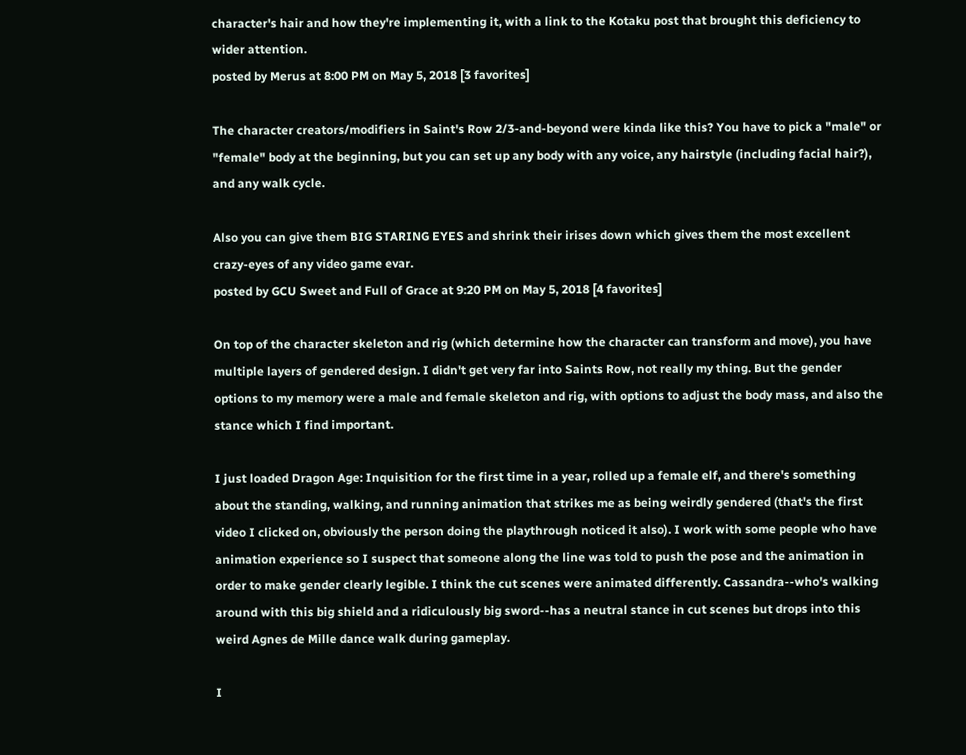character's hair and how they're implementing it, with a link to the Kotaku post that brought this deficiency to wider attention.
posted by Merus at 8:00 PM on May 5, 2018 [3 favorites]

The character creators/modifiers in Saint's Row 2/3-and-beyond were kinda like this? You have to pick a "male" or "female" body at the beginning, but you can set up any body with any voice, any hairstyle (including facial hair?), and any walk cycle.

Also you can give them BIG STARING EYES and shrink their irises down which gives them the most excellent crazy-eyes of any video game evar.
posted by GCU Sweet and Full of Grace at 9:20 PM on May 5, 2018 [4 favorites]

On top of the character skeleton and rig (which determine how the character can transform and move), you have multiple layers of gendered design. I didn't get very far into Saints Row, not really my thing. But the gender options to my memory were a male and female skeleton and rig, with options to adjust the body mass, and also the stance which I find important.

I just loaded Dragon Age: Inquisition for the first time in a year, rolled up a female elf, and there's something about the standing, walking, and running animation that strikes me as being weirdly gendered (that's the first video I clicked on, obviously the person doing the playthrough noticed it also). I work with some people who have animation experience so I suspect that someone along the line was told to push the pose and the animation in order to make gender clearly legible. I think the cut scenes were animated differently. Cassandra--who's walking around with this big shield and a ridiculously big sword--has a neutral stance in cut scenes but drops into this weird Agnes de Mille dance walk during gameplay.

I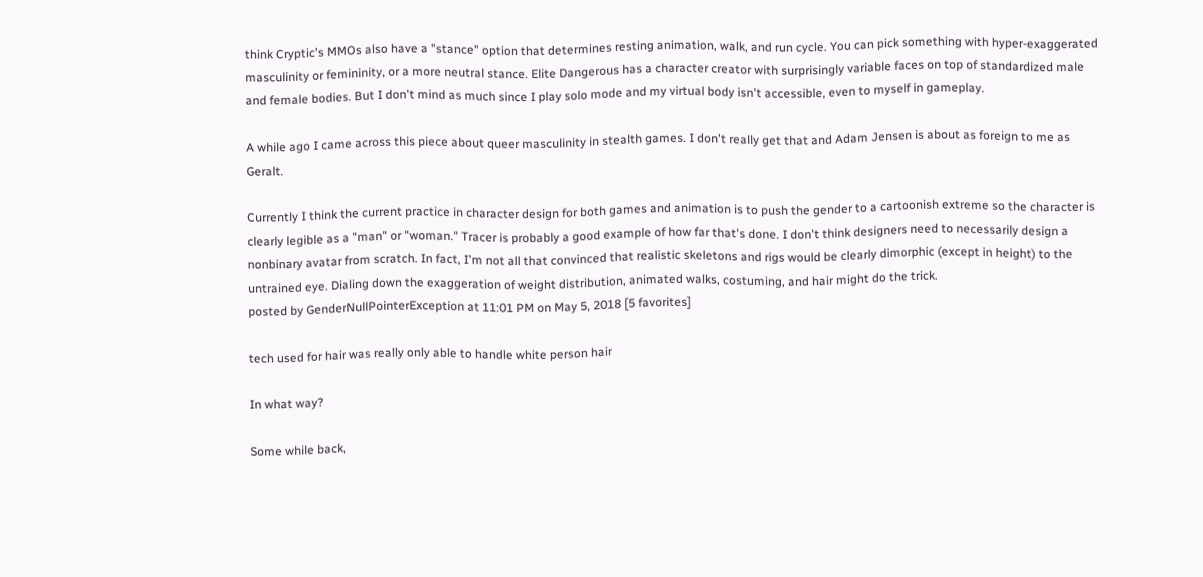think Cryptic's MMOs also have a "stance" option that determines resting animation, walk, and run cycle. You can pick something with hyper-exaggerated masculinity or femininity, or a more neutral stance. Elite Dangerous has a character creator with surprisingly variable faces on top of standardized male and female bodies. But I don't mind as much since I play solo mode and my virtual body isn't accessible, even to myself in gameplay.

A while ago I came across this piece about queer masculinity in stealth games. I don't really get that and Adam Jensen is about as foreign to me as Geralt.

Currently I think the current practice in character design for both games and animation is to push the gender to a cartoonish extreme so the character is clearly legible as a "man" or "woman." Tracer is probably a good example of how far that's done. I don't think designers need to necessarily design a nonbinary avatar from scratch. In fact, I'm not all that convinced that realistic skeletons and rigs would be clearly dimorphic (except in height) to the untrained eye. Dialing down the exaggeration of weight distribution, animated walks, costuming, and hair might do the trick.
posted by GenderNullPointerException at 11:01 PM on May 5, 2018 [5 favorites]

tech used for hair was really only able to handle white person hair

In what way?

Some while back,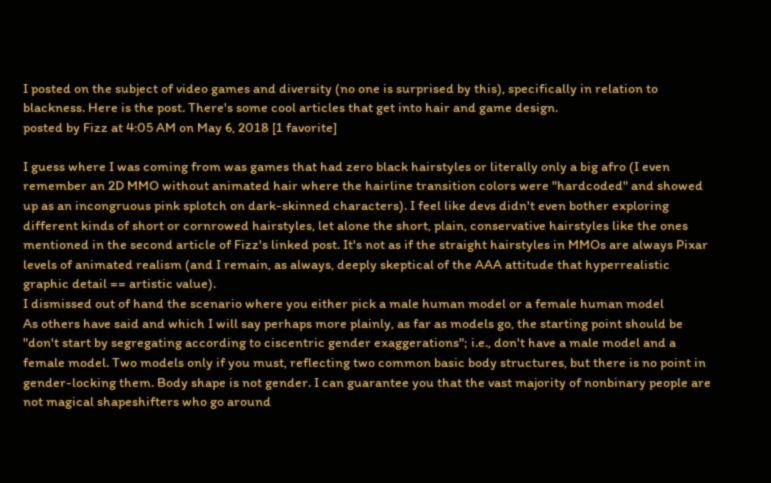I posted on the subject of video games and diversity (no one is surprised by this), specifically in relation to blackness. Here is the post. There's some cool articles that get into hair and game design.
posted by Fizz at 4:05 AM on May 6, 2018 [1 favorite]

I guess where I was coming from was games that had zero black hairstyles or literally only a big afro (I even remember an 2D MMO without animated hair where the hairline transition colors were "hardcoded" and showed up as an incongruous pink splotch on dark-skinned characters). I feel like devs didn't even bother exploring different kinds of short or cornrowed hairstyles, let alone the short, plain, conservative hairstyles like the ones mentioned in the second article of Fizz's linked post. It's not as if the straight hairstyles in MMOs are always Pixar levels of animated realism (and I remain, as always, deeply skeptical of the AAA attitude that hyperrealistic graphic detail == artistic value).
I dismissed out of hand the scenario where you either pick a male human model or a female human model
As others have said and which I will say perhaps more plainly, as far as models go, the starting point should be "don't start by segregating according to ciscentric gender exaggerations"; i.e., don't have a male model and a female model. Two models only if you must, reflecting two common basic body structures, but there is no point in gender-locking them. Body shape is not gender. I can guarantee you that the vast majority of nonbinary people are not magical shapeshifters who go around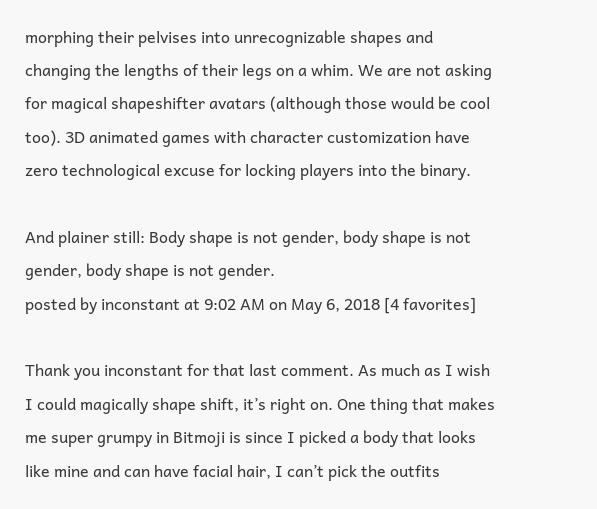morphing their pelvises into unrecognizable shapes and changing the lengths of their legs on a whim. We are not asking for magical shapeshifter avatars (although those would be cool too). 3D animated games with character customization have zero technological excuse for locking players into the binary.

And plainer still: Body shape is not gender, body shape is not gender, body shape is not gender.
posted by inconstant at 9:02 AM on May 6, 2018 [4 favorites]

Thank you inconstant for that last comment. As much as I wish I could magically shape shift, it’s right on. One thing that makes me super grumpy in Bitmoji is since I picked a body that looks like mine and can have facial hair, I can’t pick the outfits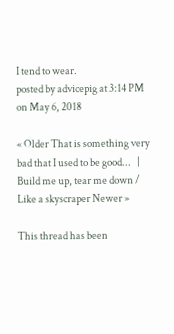I tend to wear.
posted by advicepig at 3:14 PM on May 6, 2018

« Older That is something very bad that I used to be good...   |   Build me up, tear me down / Like a skyscraper Newer »

This thread has been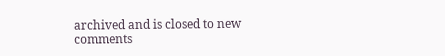archived and is closed to new comments